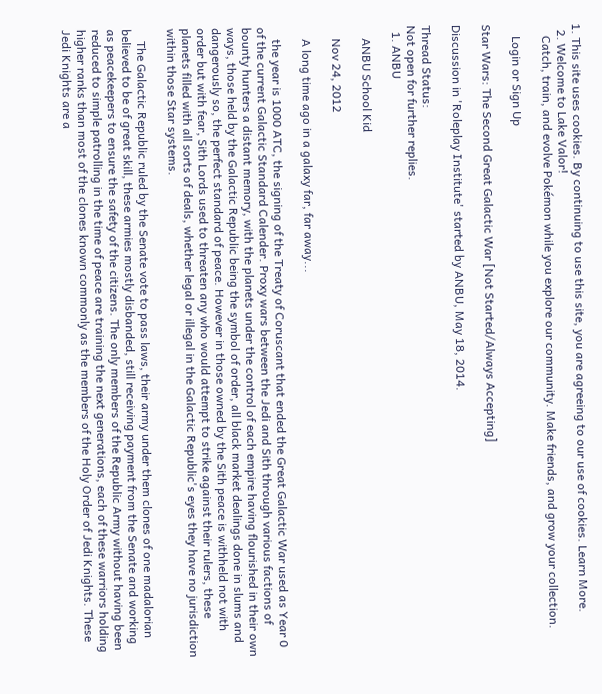1. This site uses cookies. By continuing to use this site, you are agreeing to our use of cookies. Learn More.
  2. Welcome to Lake Valor!
    Catch, train, and evolve Pokémon while you explore our community. Make friends, and grow your collection.

    Login or Sign Up

Star Wars: The Second Great Galactic War [Not Started/Always Accepting]

Discussion in 'Roleplay Institute' started by ANBU, May 18, 2014.

Thread Status:
Not open for further replies.
  1. ANBU

    ANBU School Kid

    Nov 24, 2012

    A long time ago in a galaxy far, far away...

    the year is 1000 ATC, the signing of the Treaty of Coruscant that ended the Great Galactic War used as Year 0 of the current Galactic Standard Calender. Proxy wars between the Jedi and Sith through various factions of bounty hunters a distant memory, with the planets under the control of each empire having flourished in their own ways, those held by the Galactic Republic being the symbol of order, all black market dealings done in slums and dangerously so, the perfect standard of peace. However in those owned by the Sith peace is withheld not with order but with fear, Sith Lords used to threaten any who would attempt to strike against their rulers, these planets filled with all sorts of deals, whether legal or illegal in the Galactic Republic's eyes they have no jurisdiction within those Star systems.

    The Galactic Republic ruled by the Senate vote to pass laws, their army under them clones of one madalorian believed to be of great skill, these armies mostly disbanded, still receiving payment from the Senate and working as peacekeepers to ensure the safety of the citizens. The only members of the Republic Army without having been reduced to simple patrolling in the time of peace are training the next generations, each of these warriors holding higher ranks than most of the clones known commonly as the members of the Holy Order of Jedi Knights. These Jedi Knights are a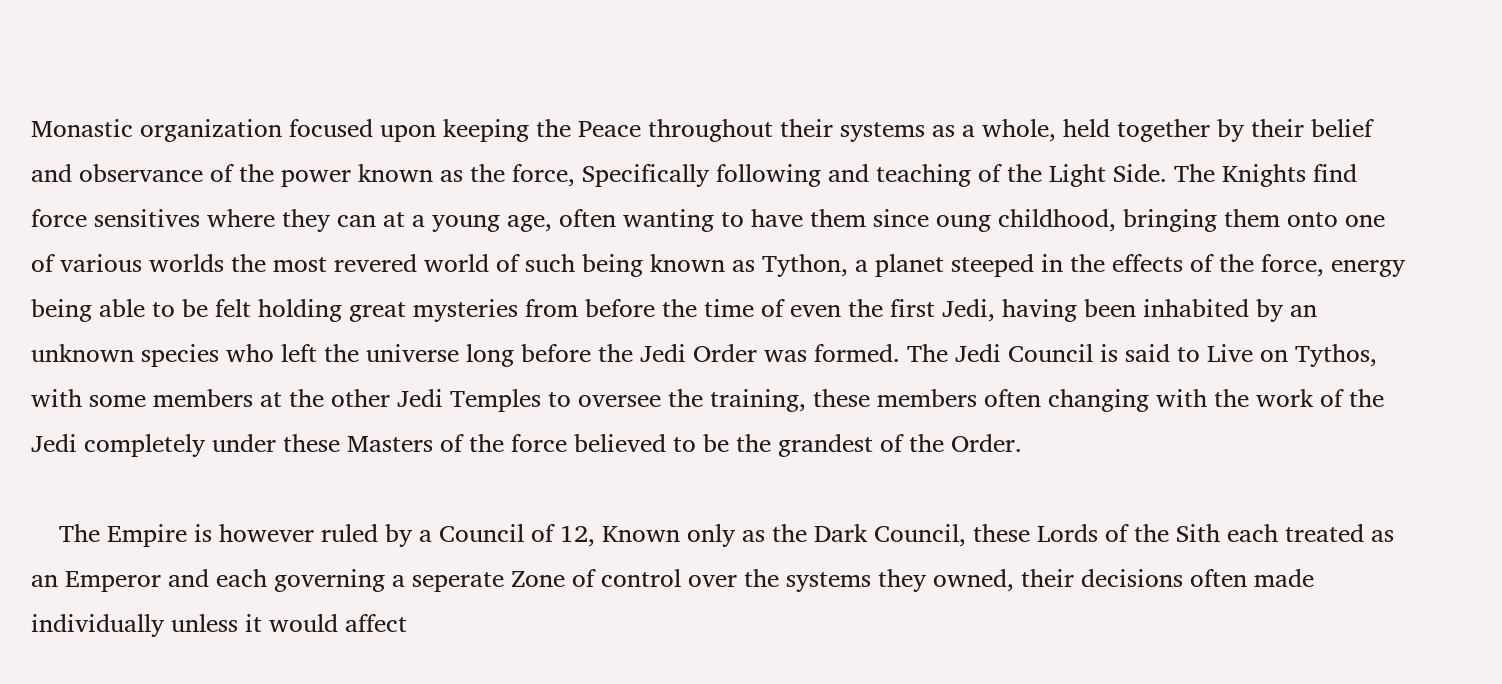Monastic organization focused upon keeping the Peace throughout their systems as a whole, held together by their belief and observance of the power known as the force, Specifically following and teaching of the Light Side. The Knights find force sensitives where they can at a young age, often wanting to have them since oung childhood, bringing them onto one of various worlds the most revered world of such being known as Tython, a planet steeped in the effects of the force, energy being able to be felt holding great mysteries from before the time of even the first Jedi, having been inhabited by an unknown species who left the universe long before the Jedi Order was formed. The Jedi Council is said to Live on Tythos, with some members at the other Jedi Temples to oversee the training, these members often changing with the work of the Jedi completely under these Masters of the force believed to be the grandest of the Order.

    The Empire is however ruled by a Council of 12, Known only as the Dark Council, these Lords of the Sith each treated as an Emperor and each governing a seperate Zone of control over the systems they owned, their decisions often made individually unless it would affect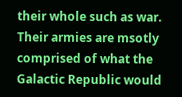their whole such as war. Their armies are msotly comprised of what the Galactic Republic would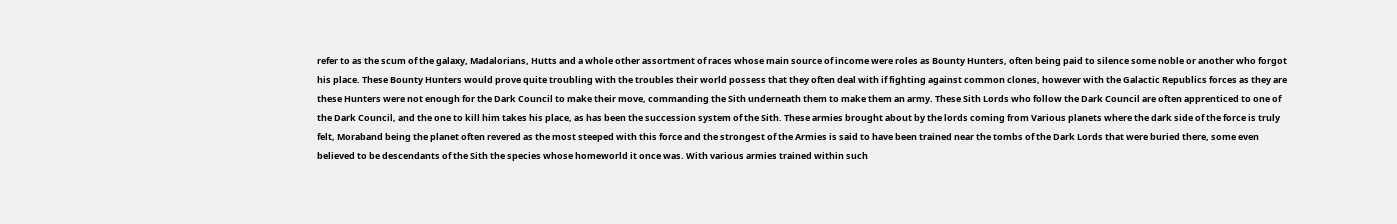refer to as the scum of the galaxy, Madalorians, Hutts and a whole other assortment of races whose main source of income were roles as Bounty Hunters, often being paid to silence some noble or another who forgot his place. These Bounty Hunters would prove quite troubling with the troubles their world possess that they often deal with if fighting against common clones, however with the Galactic Republics forces as they are these Hunters were not enough for the Dark Council to make their move, commanding the Sith underneath them to make them an army. These Sith Lords who follow the Dark Council are often apprenticed to one of the Dark Council, and the one to kill him takes his place, as has been the succession system of the Sith. These armies brought about by the lords coming from Various planets where the dark side of the force is truly felt, Moraband being the planet often revered as the most steeped with this force and the strongest of the Armies is said to have been trained near the tombs of the Dark Lords that were buried there, some even believed to be descendants of the Sith the species whose homeworld it once was. With various armies trained within such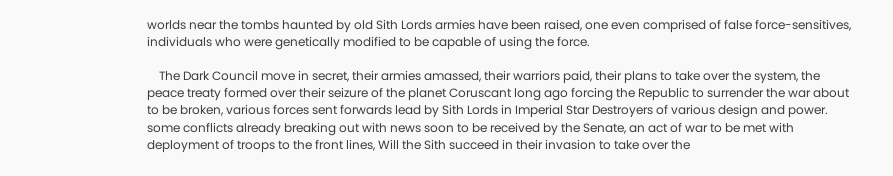worlds near the tombs haunted by old Sith Lords armies have been raised, one even comprised of false force-sensitives, individuals who were genetically modified to be capable of using the force.

    The Dark Council move in secret, their armies amassed, their warriors paid, their plans to take over the system, the peace treaty formed over their seizure of the planet Coruscant long ago forcing the Republic to surrender the war about to be broken, various forces sent forwards lead by Sith Lords in Imperial Star Destroyers of various design and power. some conflicts already breaking out with news soon to be received by the Senate, an act of war to be met with deployment of troops to the front lines, Will the Sith succeed in their invasion to take over the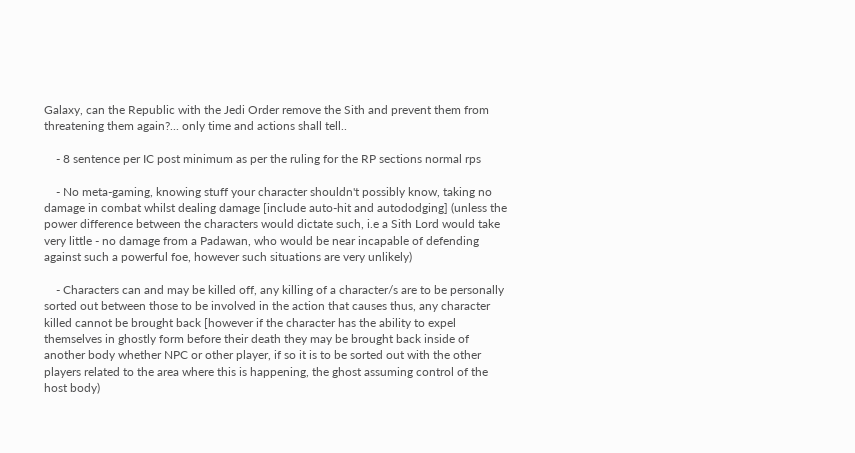Galaxy, can the Republic with the Jedi Order remove the Sith and prevent them from threatening them again?... only time and actions shall tell..

    - 8 sentence per IC post minimum as per the ruling for the RP sections normal rps

    - No meta-gaming, knowing stuff your character shouldn't possibly know, taking no damage in combat whilst dealing damage [include auto-hit and autododging] (unless the power difference between the characters would dictate such, i.e a Sith Lord would take very little - no damage from a Padawan, who would be near incapable of defending against such a powerful foe, however such situations are very unlikely)

    - Characters can and may be killed off, any killing of a character/s are to be personally sorted out between those to be involved in the action that causes thus, any character killed cannot be brought back [however if the character has the ability to expel themselves in ghostly form before their death they may be brought back inside of another body whether NPC or other player, if so it is to be sorted out with the other players related to the area where this is happening, the ghost assuming control of the host body)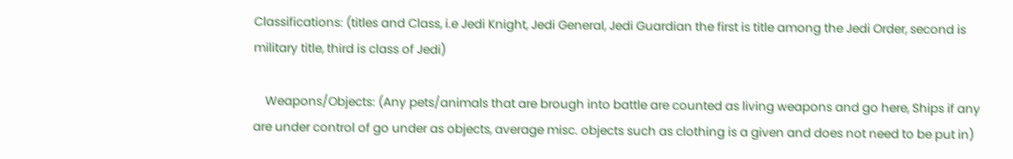Classifications: (titles and Class, i.e Jedi Knight, Jedi General, Jedi Guardian the first is title among the Jedi Order, second is military title, third is class of Jedi)

    Weapons/Objects: (Any pets/animals that are brough into battle are counted as living weapons and go here, Ships if any are under control of go under as objects, average misc. objects such as clothing is a given and does not need to be put in)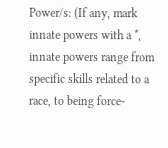Power/s: (If any, mark innate powers with a *, innate powers range from specific skills related to a race, to being force-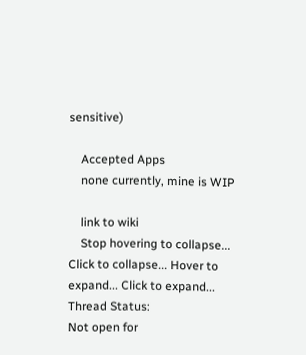sensitive)

    Accepted Apps
    none currently, mine is WIP

    link to wiki
    Stop hovering to collapse... Click to collapse... Hover to expand... Click to expand...
Thread Status:
Not open for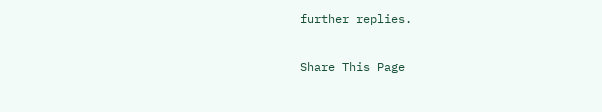further replies.

Share This Page